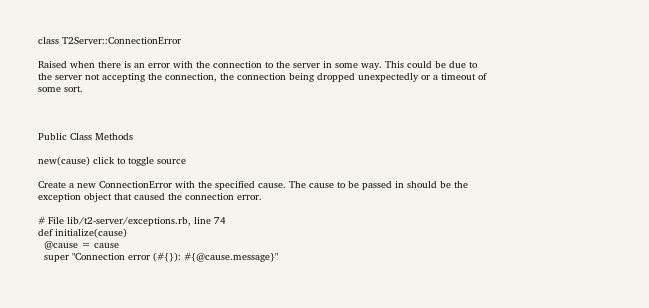class T2Server::ConnectionError

Raised when there is an error with the connection to the server in some way. This could be due to the server not accepting the connection, the connection being dropped unexpectedly or a timeout of some sort.



Public Class Methods

new(cause) click to toggle source

Create a new ConnectionError with the specified cause. The cause to be passed in should be the exception object that caused the connection error.

# File lib/t2-server/exceptions.rb, line 74
def initialize(cause)
  @cause = cause
  super "Connection error (#{}): #{@cause.message}"